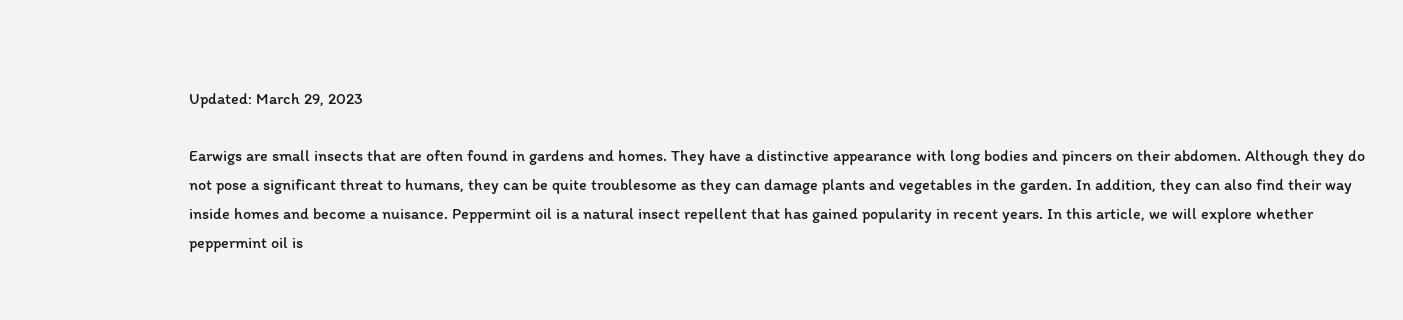Updated: March 29, 2023

Earwigs are small insects that are often found in gardens and homes. They have a distinctive appearance with long bodies and pincers on their abdomen. Although they do not pose a significant threat to humans, they can be quite troublesome as they can damage plants and vegetables in the garden. In addition, they can also find their way inside homes and become a nuisance. Peppermint oil is a natural insect repellent that has gained popularity in recent years. In this article, we will explore whether peppermint oil is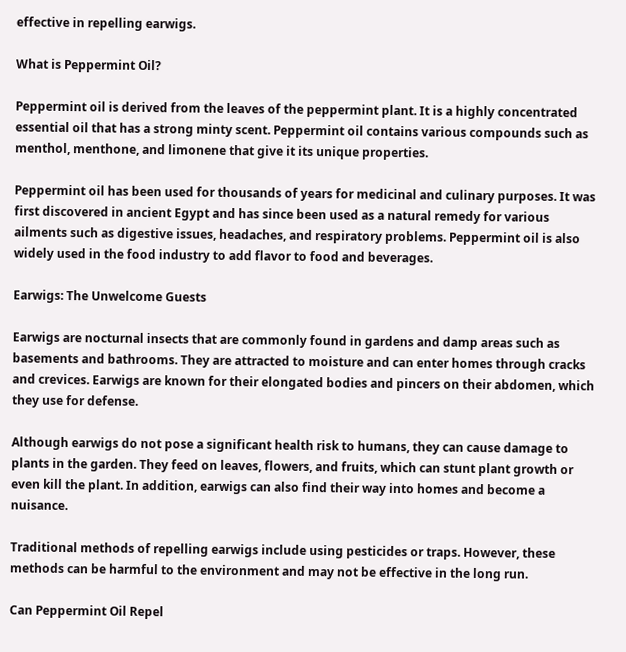effective in repelling earwigs.

What is Peppermint Oil?

Peppermint oil is derived from the leaves of the peppermint plant. It is a highly concentrated essential oil that has a strong minty scent. Peppermint oil contains various compounds such as menthol, menthone, and limonene that give it its unique properties.

Peppermint oil has been used for thousands of years for medicinal and culinary purposes. It was first discovered in ancient Egypt and has since been used as a natural remedy for various ailments such as digestive issues, headaches, and respiratory problems. Peppermint oil is also widely used in the food industry to add flavor to food and beverages.

Earwigs: The Unwelcome Guests

Earwigs are nocturnal insects that are commonly found in gardens and damp areas such as basements and bathrooms. They are attracted to moisture and can enter homes through cracks and crevices. Earwigs are known for their elongated bodies and pincers on their abdomen, which they use for defense.

Although earwigs do not pose a significant health risk to humans, they can cause damage to plants in the garden. They feed on leaves, flowers, and fruits, which can stunt plant growth or even kill the plant. In addition, earwigs can also find their way into homes and become a nuisance.

Traditional methods of repelling earwigs include using pesticides or traps. However, these methods can be harmful to the environment and may not be effective in the long run.

Can Peppermint Oil Repel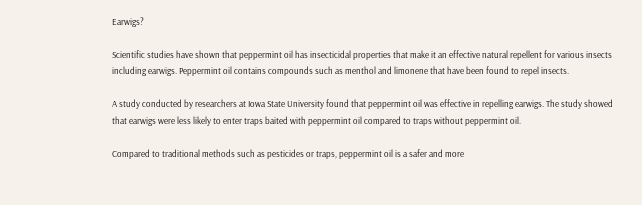Earwigs?

Scientific studies have shown that peppermint oil has insecticidal properties that make it an effective natural repellent for various insects including earwigs. Peppermint oil contains compounds such as menthol and limonene that have been found to repel insects.

A study conducted by researchers at Iowa State University found that peppermint oil was effective in repelling earwigs. The study showed that earwigs were less likely to enter traps baited with peppermint oil compared to traps without peppermint oil.

Compared to traditional methods such as pesticides or traps, peppermint oil is a safer and more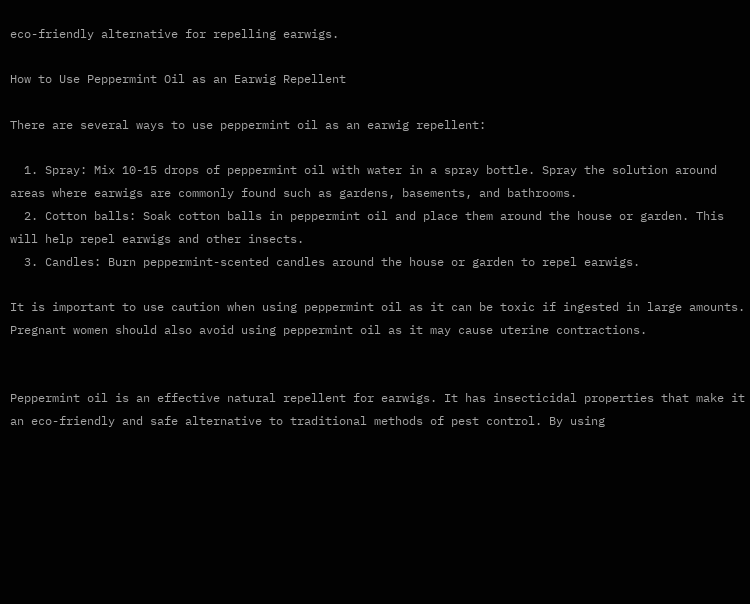eco-friendly alternative for repelling earwigs.

How to Use Peppermint Oil as an Earwig Repellent

There are several ways to use peppermint oil as an earwig repellent:

  1. Spray: Mix 10-15 drops of peppermint oil with water in a spray bottle. Spray the solution around areas where earwigs are commonly found such as gardens, basements, and bathrooms.
  2. Cotton balls: Soak cotton balls in peppermint oil and place them around the house or garden. This will help repel earwigs and other insects.
  3. Candles: Burn peppermint-scented candles around the house or garden to repel earwigs.

It is important to use caution when using peppermint oil as it can be toxic if ingested in large amounts. Pregnant women should also avoid using peppermint oil as it may cause uterine contractions.


Peppermint oil is an effective natural repellent for earwigs. It has insecticidal properties that make it an eco-friendly and safe alternative to traditional methods of pest control. By using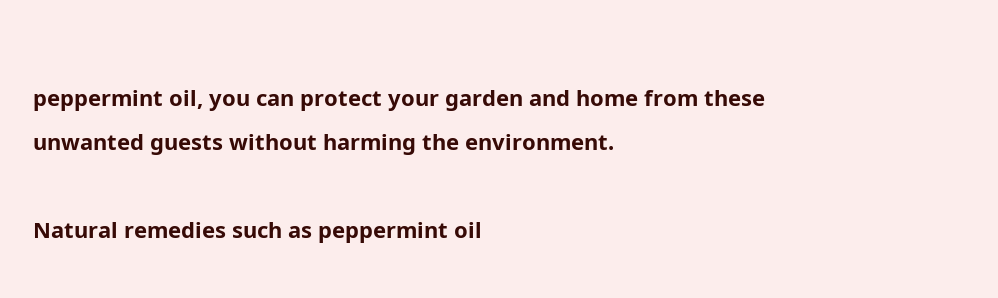peppermint oil, you can protect your garden and home from these unwanted guests without harming the environment.

Natural remedies such as peppermint oil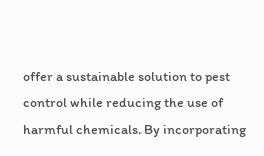offer a sustainable solution to pest control while reducing the use of harmful chemicals. By incorporating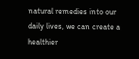natural remedies into our daily lives, we can create a healthier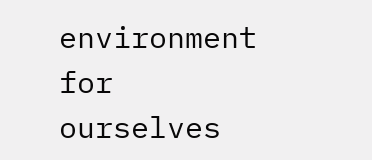environment for ourselves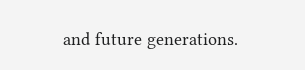and future generations.